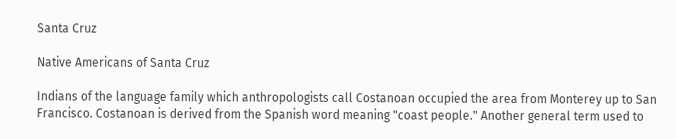Santa Cruz

Native Americans of Santa Cruz

Indians of the language family which anthropologists call Costanoan occupied the area from Monterey up to San Francisco. Costanoan is derived from the Spanish word meaning "coast people." Another general term used to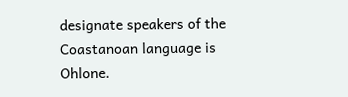designate speakers of the Coastanoan language is Ohlone.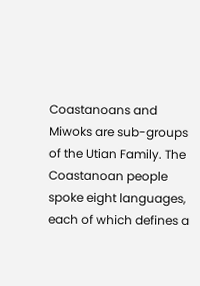Coastanoans and Miwoks are sub-groups of the Utian Family. The Coastanoan people spoke eight languages, each of which defines a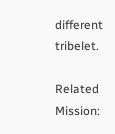different tribelet.

Related Mission: